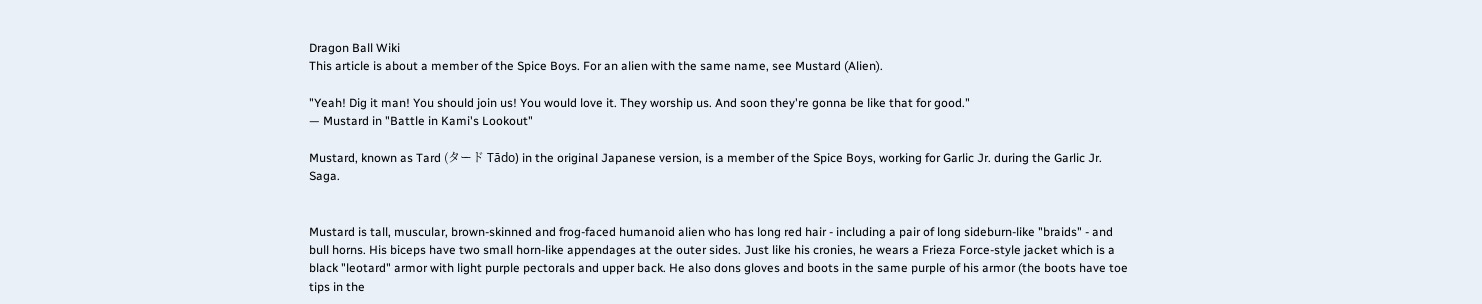Dragon Ball Wiki
This article is about a member of the Spice Boys. For an alien with the same name, see Mustard (Alien).

"Yeah! Dig it man! You should join us! You would love it. They worship us. And soon they're gonna be like that for good."
— Mustard in "Battle in Kami's Lookout"

Mustard, known as Tard (タード Tādo) in the original Japanese version, is a member of the Spice Boys, working for Garlic Jr. during the Garlic Jr. Saga.


Mustard is tall, muscular, brown-skinned and frog-faced humanoid alien who has long red hair - including a pair of long sideburn-like "braids" - and bull horns. His biceps have two small horn-like appendages at the outer sides. Just like his cronies, he wears a Frieza Force-style jacket which is a black "leotard" armor with light purple pectorals and upper back. He also dons gloves and boots in the same purple of his armor (the boots have toe tips in the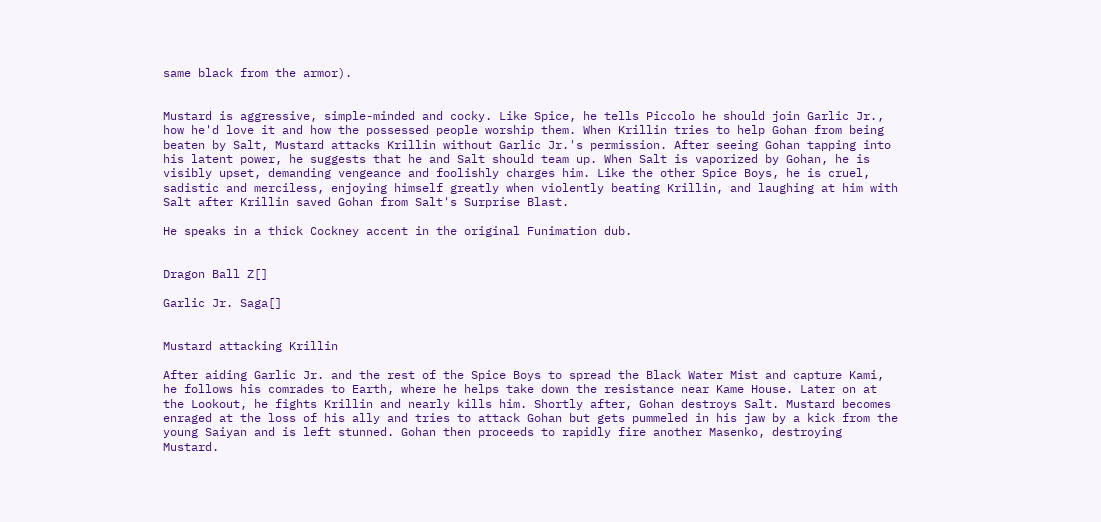same black from the armor).


Mustard is aggressive, simple-minded and cocky. Like Spice, he tells Piccolo he should join Garlic Jr., how he'd love it and how the possessed people worship them. When Krillin tries to help Gohan from being beaten by Salt, Mustard attacks Krillin without Garlic Jr.'s permission. After seeing Gohan tapping into his latent power, he suggests that he and Salt should team up. When Salt is vaporized by Gohan, he is visibly upset, demanding vengeance and foolishly charges him. Like the other Spice Boys, he is cruel, sadistic and merciless, enjoying himself greatly when violently beating Krillin, and laughing at him with Salt after Krillin saved Gohan from Salt's Surprise Blast.

He speaks in a thick Cockney accent in the original Funimation dub.


Dragon Ball Z[]

Garlic Jr. Saga[]


Mustard attacking Krillin

After aiding Garlic Jr. and the rest of the Spice Boys to spread the Black Water Mist and capture Kami, he follows his comrades to Earth, where he helps take down the resistance near Kame House. Later on at the Lookout, he fights Krillin and nearly kills him. Shortly after, Gohan destroys Salt. Mustard becomes enraged at the loss of his ally and tries to attack Gohan but gets pummeled in his jaw by a kick from the young Saiyan and is left stunned. Gohan then proceeds to rapidly fire another Masenko, destroying Mustard.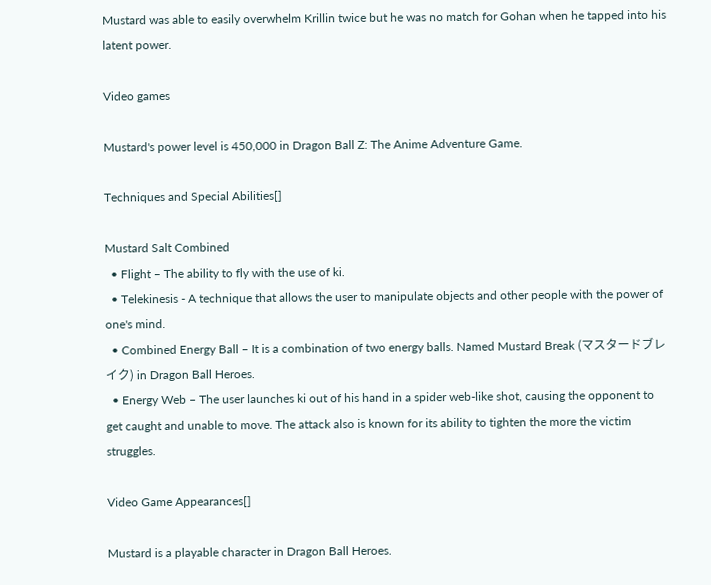Mustard was able to easily overwhelm Krillin twice but he was no match for Gohan when he tapped into his latent power.

Video games

Mustard's power level is 450,000 in Dragon Ball Z: The Anime Adventure Game.

Techniques and Special Abilities[]

Mustard Salt Combined
  • Flight – The ability to fly with the use of ki.
  • Telekinesis - A technique that allows the user to manipulate objects and other people with the power of one's mind.
  • Combined Energy Ball – It is a combination of two energy balls. Named Mustard Break (マスタードブレイク) in Dragon Ball Heroes.
  • Energy Web – The user launches ki out of his hand in a spider web-like shot, causing the opponent to get caught and unable to move. The attack also is known for its ability to tighten the more the victim struggles.

Video Game Appearances[]

Mustard is a playable character in Dragon Ball Heroes.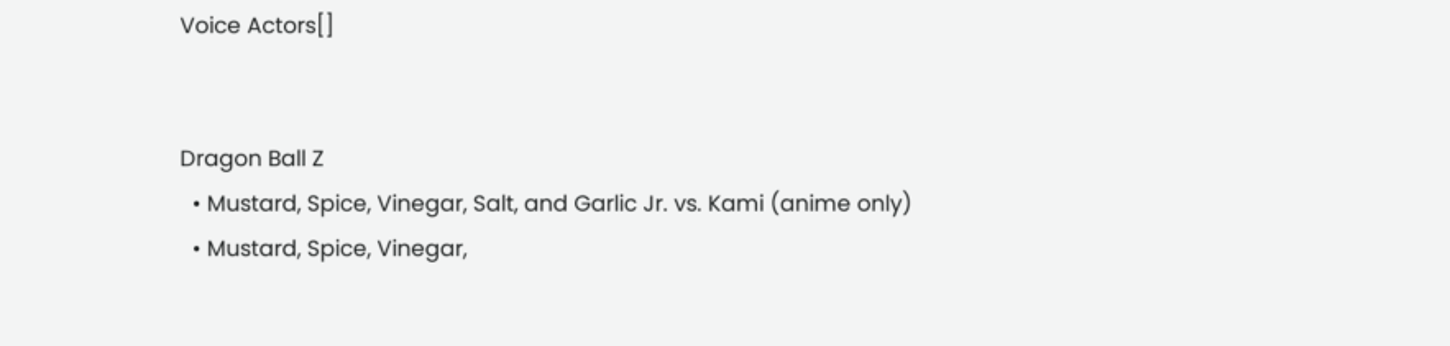Voice Actors[]


Dragon Ball Z
  • Mustard, Spice, Vinegar, Salt, and Garlic Jr. vs. Kami (anime only)
  • Mustard, Spice, Vinegar,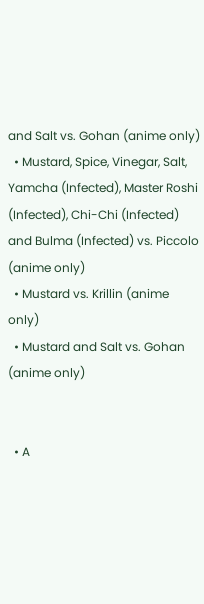and Salt vs. Gohan (anime only)
  • Mustard, Spice, Vinegar, Salt, Yamcha (Infected), Master Roshi (Infected), Chi-Chi (Infected) and Bulma (Infected) vs. Piccolo (anime only)
  • Mustard vs. Krillin (anime only)
  • Mustard and Salt vs. Gohan (anime only)


  • A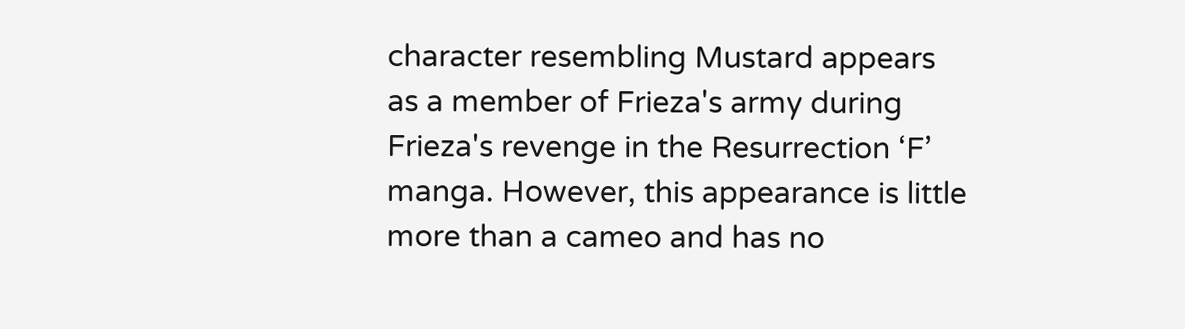character resembling Mustard appears as a member of Frieza's army during Frieza's revenge in the Resurrection ‘F’ manga. However, this appearance is little more than a cameo and has no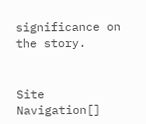significance on the story.


Site Navigation[]